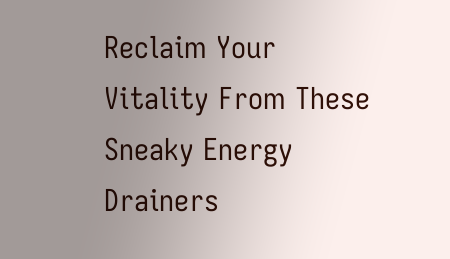Reclaim Your Vitality From These Sneaky Energy Drainers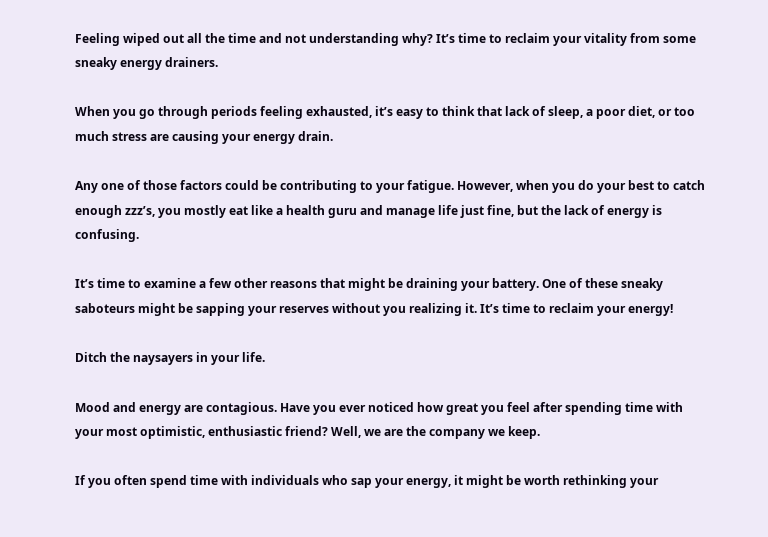Feeling wiped out all the time and not understanding why? It’s time to reclaim your vitality from some sneaky energy drainers.

When you go through periods feeling exhausted, it’s easy to think that lack of sleep, a poor diet, or too much stress are causing your energy drain.

Any one of those factors could be contributing to your fatigue. However, when you do your best to catch enough zzz’s, you mostly eat like a health guru and manage life just fine, but the lack of energy is confusing.

It’s time to examine a few other reasons that might be draining your battery. One of these sneaky saboteurs might be sapping your reserves without you realizing it. It’s time to reclaim your energy!

Ditch the naysayers in your life.

Mood and energy are contagious. Have you ever noticed how great you feel after spending time with your most optimistic, enthusiastic friend? Well, we are the company we keep.

If you often spend time with individuals who sap your energy, it might be worth rethinking your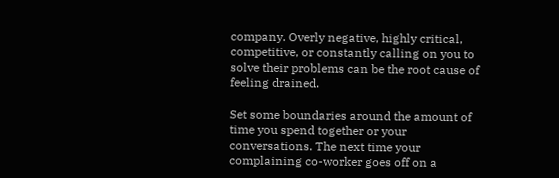company. Overly negative, highly critical, competitive, or constantly calling on you to solve their problems can be the root cause of feeling drained.

Set some boundaries around the amount of time you spend together or your conversations. The next time your complaining co-worker goes off on a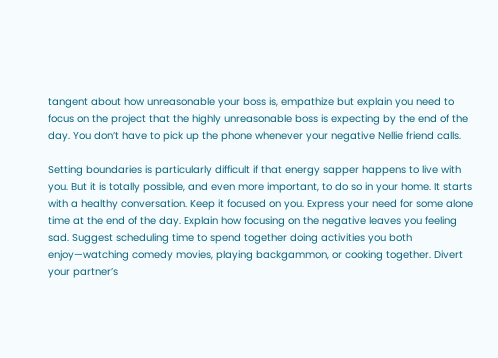tangent about how unreasonable your boss is, empathize but explain you need to focus on the project that the highly unreasonable boss is expecting by the end of the day. You don’t have to pick up the phone whenever your negative Nellie friend calls.

Setting boundaries is particularly difficult if that energy sapper happens to live with you. But it is totally possible, and even more important, to do so in your home. It starts with a healthy conversation. Keep it focused on you. Express your need for some alone time at the end of the day. Explain how focusing on the negative leaves you feeling sad. Suggest scheduling time to spend together doing activities you both enjoy—watching comedy movies, playing backgammon, or cooking together. Divert your partner’s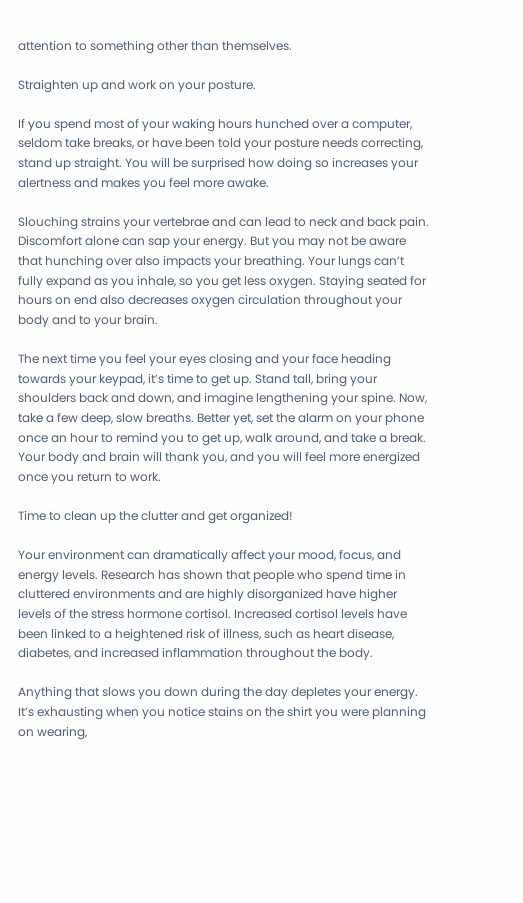attention to something other than themselves.

Straighten up and work on your posture.

If you spend most of your waking hours hunched over a computer, seldom take breaks, or have been told your posture needs correcting, stand up straight. You will be surprised how doing so increases your alertness and makes you feel more awake.

Slouching strains your vertebrae and can lead to neck and back pain. Discomfort alone can sap your energy. But you may not be aware that hunching over also impacts your breathing. Your lungs can’t fully expand as you inhale, so you get less oxygen. Staying seated for hours on end also decreases oxygen circulation throughout your body and to your brain.

The next time you feel your eyes closing and your face heading towards your keypad, it’s time to get up. Stand tall, bring your shoulders back and down, and imagine lengthening your spine. Now, take a few deep, slow breaths. Better yet, set the alarm on your phone once an hour to remind you to get up, walk around, and take a break. Your body and brain will thank you, and you will feel more energized once you return to work.

Time to clean up the clutter and get organized!

Your environment can dramatically affect your mood, focus, and energy levels. Research has shown that people who spend time in cluttered environments and are highly disorganized have higher levels of the stress hormone cortisol. Increased cortisol levels have been linked to a heightened risk of illness, such as heart disease, diabetes, and increased inflammation throughout the body.

Anything that slows you down during the day depletes your energy. It’s exhausting when you notice stains on the shirt you were planning on wearing,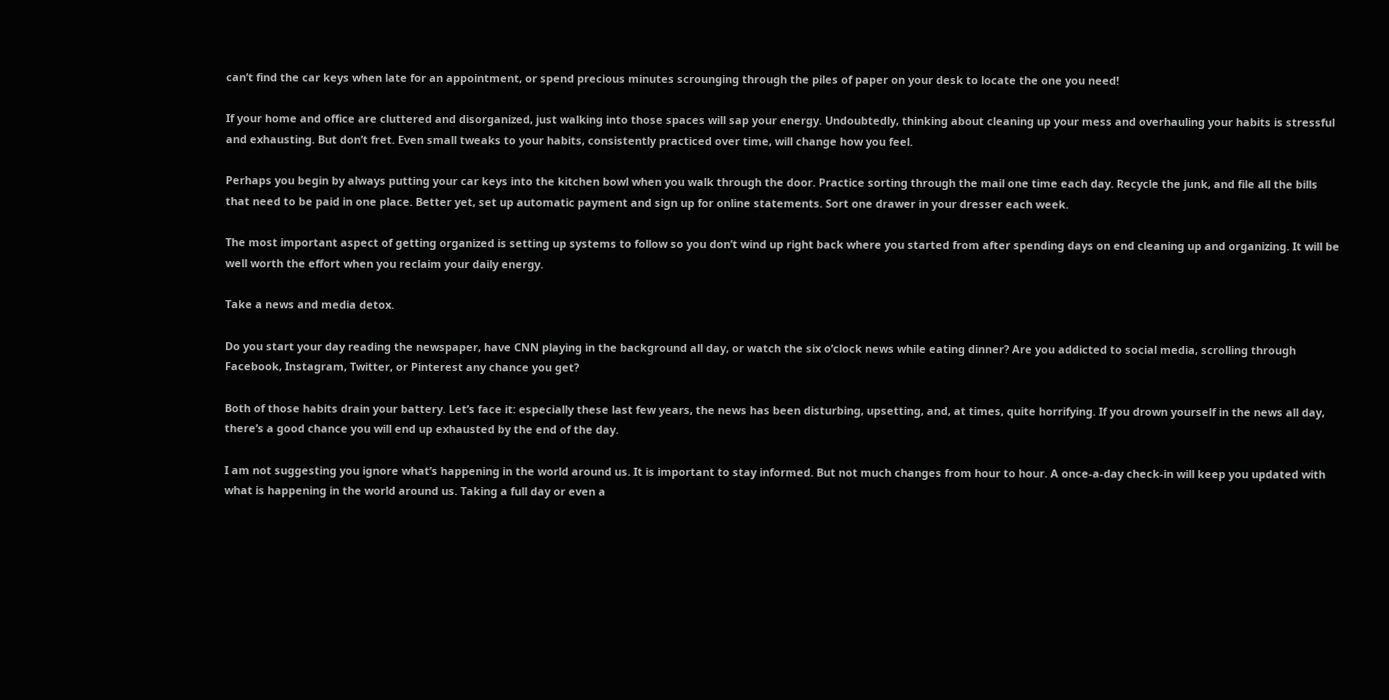can’t find the car keys when late for an appointment, or spend precious minutes scrounging through the piles of paper on your desk to locate the one you need!

If your home and office are cluttered and disorganized, just walking into those spaces will sap your energy. Undoubtedly, thinking about cleaning up your mess and overhauling your habits is stressful and exhausting. But don’t fret. Even small tweaks to your habits, consistently practiced over time, will change how you feel.

Perhaps you begin by always putting your car keys into the kitchen bowl when you walk through the door. Practice sorting through the mail one time each day. Recycle the junk, and file all the bills that need to be paid in one place. Better yet, set up automatic payment and sign up for online statements. Sort one drawer in your dresser each week.

The most important aspect of getting organized is setting up systems to follow so you don’t wind up right back where you started from after spending days on end cleaning up and organizing. It will be well worth the effort when you reclaim your daily energy.

Take a news and media detox.

Do you start your day reading the newspaper, have CNN playing in the background all day, or watch the six o’clock news while eating dinner? Are you addicted to social media, scrolling through Facebook, Instagram, Twitter, or Pinterest any chance you get?

Both of those habits drain your battery. Let’s face it: especially these last few years, the news has been disturbing, upsetting, and, at times, quite horrifying. If you drown yourself in the news all day, there’s a good chance you will end up exhausted by the end of the day.

I am not suggesting you ignore what’s happening in the world around us. It is important to stay informed. But not much changes from hour to hour. A once-a-day check-in will keep you updated with what is happening in the world around us. Taking a full day or even a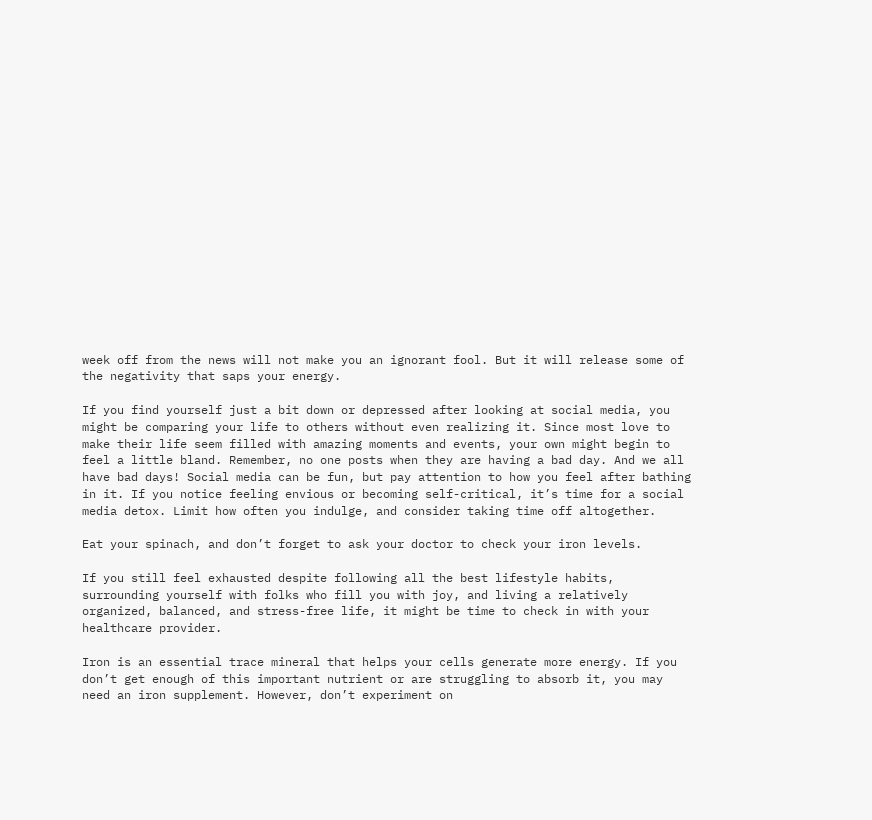week off from the news will not make you an ignorant fool. But it will release some of the negativity that saps your energy.

If you find yourself just a bit down or depressed after looking at social media, you might be comparing your life to others without even realizing it. Since most love to make their life seem filled with amazing moments and events, your own might begin to feel a little bland. Remember, no one posts when they are having a bad day. And we all have bad days! Social media can be fun, but pay attention to how you feel after bathing in it. If you notice feeling envious or becoming self-critical, it’s time for a social media detox. Limit how often you indulge, and consider taking time off altogether.

Eat your spinach, and don’t forget to ask your doctor to check your iron levels.

If you still feel exhausted despite following all the best lifestyle habits, surrounding yourself with folks who fill you with joy, and living a relatively organized, balanced, and stress-free life, it might be time to check in with your healthcare provider.

Iron is an essential trace mineral that helps your cells generate more energy. If you don’t get enough of this important nutrient or are struggling to absorb it, you may need an iron supplement. However, don’t experiment on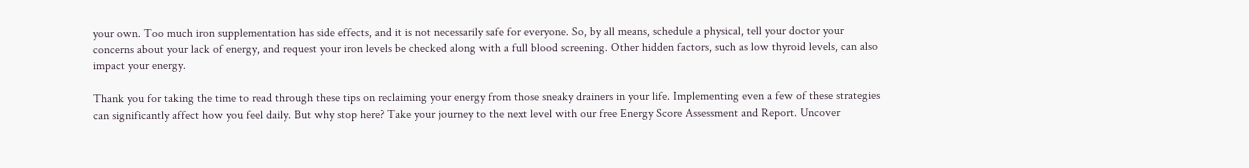your own. Too much iron supplementation has side effects, and it is not necessarily safe for everyone. So, by all means, schedule a physical, tell your doctor your concerns about your lack of energy, and request your iron levels be checked along with a full blood screening. Other hidden factors, such as low thyroid levels, can also impact your energy.

Thank you for taking the time to read through these tips on reclaiming your energy from those sneaky drainers in your life. Implementing even a few of these strategies can significantly affect how you feel daily. But why stop here? Take your journey to the next level with our free Energy Score Assessment and Report. Uncover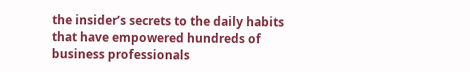the insider’s secrets to the daily habits that have empowered hundreds of business professionals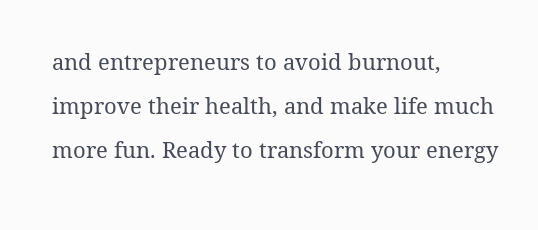and entrepreneurs to avoid burnout, improve their health, and make life much more fun. Ready to transform your energy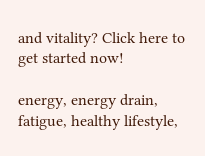and vitality? Click here to get started now!

energy, energy drain, fatigue, healthy lifestyle,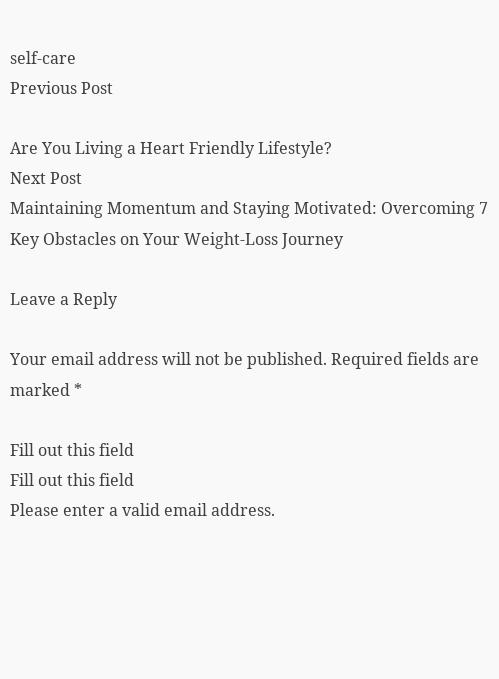self-care
Previous Post

Are You Living a Heart Friendly Lifestyle?
Next Post
Maintaining Momentum and Staying Motivated: Overcoming 7 Key Obstacles on Your Weight-Loss Journey

Leave a Reply

Your email address will not be published. Required fields are marked *

Fill out this field
Fill out this field
Please enter a valid email address.